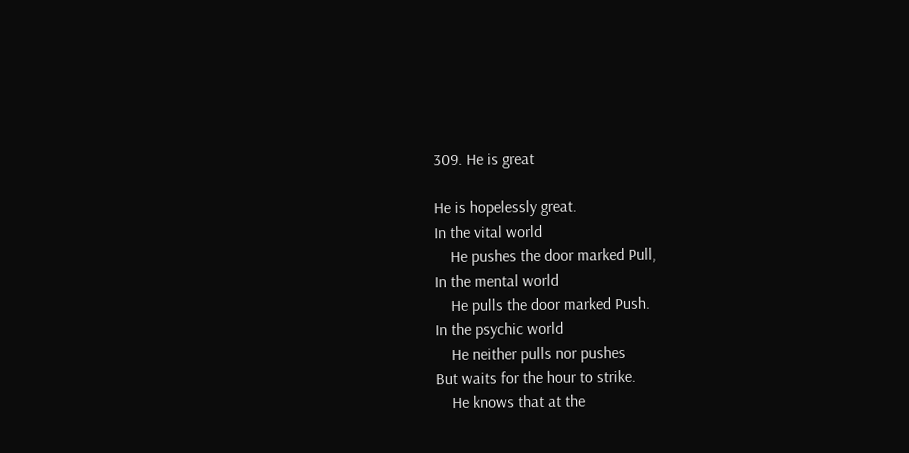309. He is great

He is hopelessly great.
In the vital world
    He pushes the door marked Pull,
In the mental world
    He pulls the door marked Push.
In the psychic world
    He neither pulls nor pushes
But waits for the hour to strike.
    He knows that at the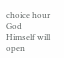choice hour
God Himself will open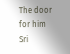The door for him
Sri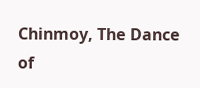Chinmoy, The Dance of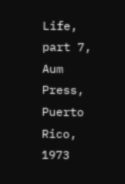Life, part 7, Aum Press, Puerto Rico, 1973